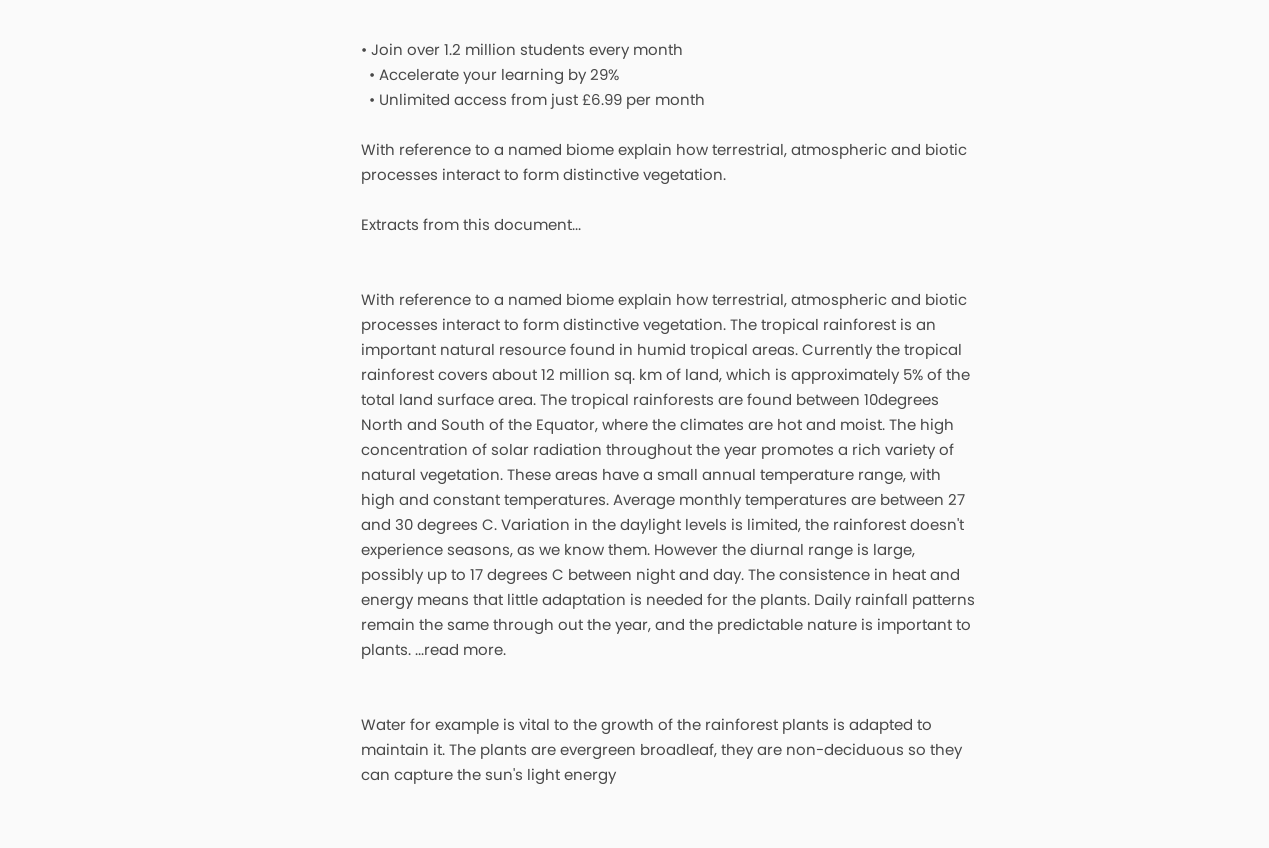• Join over 1.2 million students every month
  • Accelerate your learning by 29%
  • Unlimited access from just £6.99 per month

With reference to a named biome explain how terrestrial, atmospheric and biotic processes interact to form distinctive vegetation.

Extracts from this document...


With reference to a named biome explain how terrestrial, atmospheric and biotic processes interact to form distinctive vegetation. The tropical rainforest is an important natural resource found in humid tropical areas. Currently the tropical rainforest covers about 12 million sq. km of land, which is approximately 5% of the total land surface area. The tropical rainforests are found between 10degrees North and South of the Equator, where the climates are hot and moist. The high concentration of solar radiation throughout the year promotes a rich variety of natural vegetation. These areas have a small annual temperature range, with high and constant temperatures. Average monthly temperatures are between 27 and 30 degrees C. Variation in the daylight levels is limited, the rainforest doesn't experience seasons, as we know them. However the diurnal range is large, possibly up to 17 degrees C between night and day. The consistence in heat and energy means that little adaptation is needed for the plants. Daily rainfall patterns remain the same through out the year, and the predictable nature is important to plants. ...read more.


Water for example is vital to the growth of the rainforest plants is adapted to maintain it. The plants are evergreen broadleaf, they are non-deciduous so they can capture the sun's light energy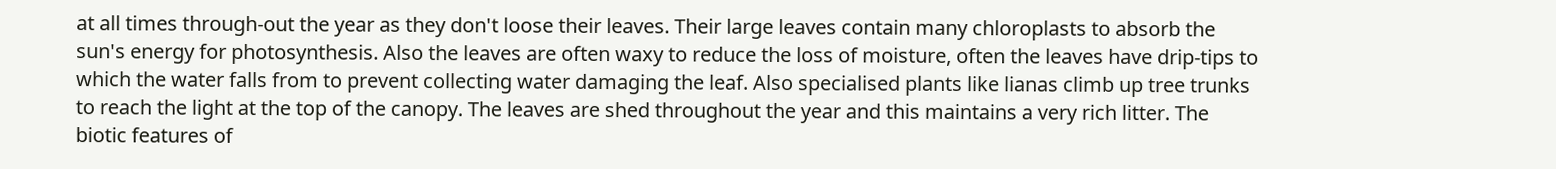at all times through-out the year as they don't loose their leaves. Their large leaves contain many chloroplasts to absorb the sun's energy for photosynthesis. Also the leaves are often waxy to reduce the loss of moisture, often the leaves have drip-tips to which the water falls from to prevent collecting water damaging the leaf. Also specialised plants like lianas climb up tree trunks to reach the light at the top of the canopy. The leaves are shed throughout the year and this maintains a very rich litter. The biotic features of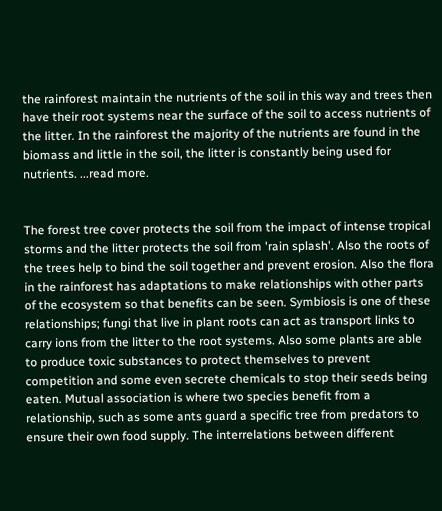the rainforest maintain the nutrients of the soil in this way and trees then have their root systems near the surface of the soil to access nutrients of the litter. In the rainforest the majority of the nutrients are found in the biomass and little in the soil, the litter is constantly being used for nutrients. ...read more.


The forest tree cover protects the soil from the impact of intense tropical storms and the litter protects the soil from 'rain splash'. Also the roots of the trees help to bind the soil together and prevent erosion. Also the flora in the rainforest has adaptations to make relationships with other parts of the ecosystem so that benefits can be seen. Symbiosis is one of these relationships; fungi that live in plant roots can act as transport links to carry ions from the litter to the root systems. Also some plants are able to produce toxic substances to protect themselves to prevent competition and some even secrete chemicals to stop their seeds being eaten. Mutual association is where two species benefit from a relationship, such as some ants guard a specific tree from predators to ensure their own food supply. The interrelations between different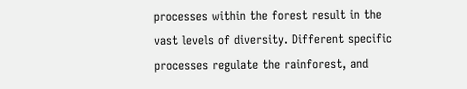processes within the forest result in the vast levels of diversity. Different specific processes regulate the rainforest, and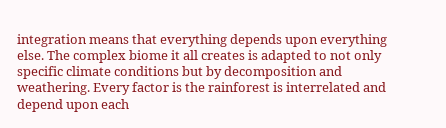integration means that everything depends upon everything else. The complex biome it all creates is adapted to not only specific climate conditions but by decomposition and weathering. Every factor is the rainforest is interrelated and depend upon each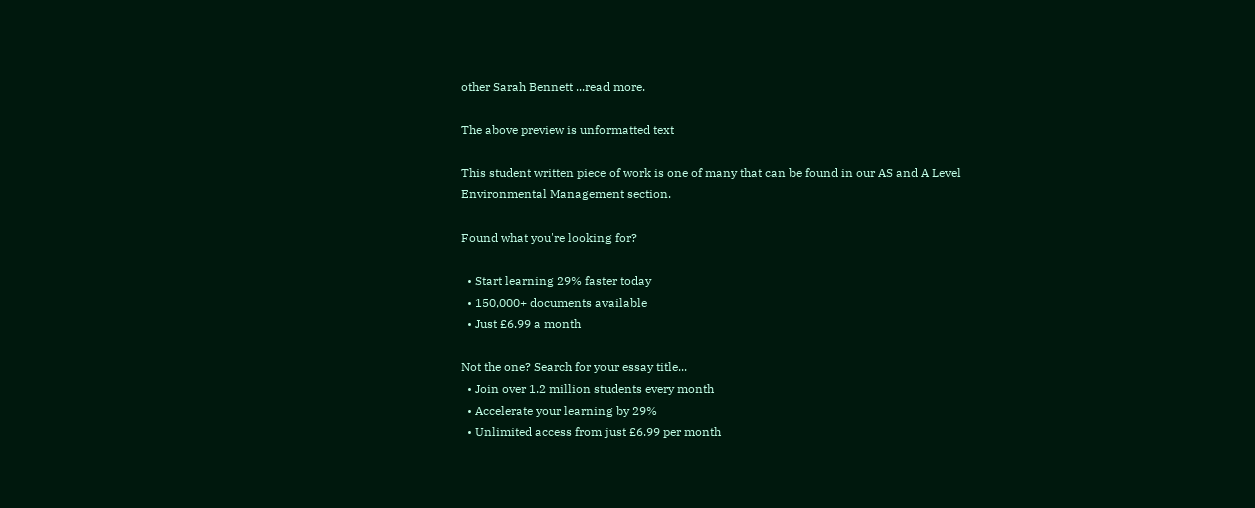other Sarah Bennett ...read more.

The above preview is unformatted text

This student written piece of work is one of many that can be found in our AS and A Level Environmental Management section.

Found what you're looking for?

  • Start learning 29% faster today
  • 150,000+ documents available
  • Just £6.99 a month

Not the one? Search for your essay title...
  • Join over 1.2 million students every month
  • Accelerate your learning by 29%
  • Unlimited access from just £6.99 per month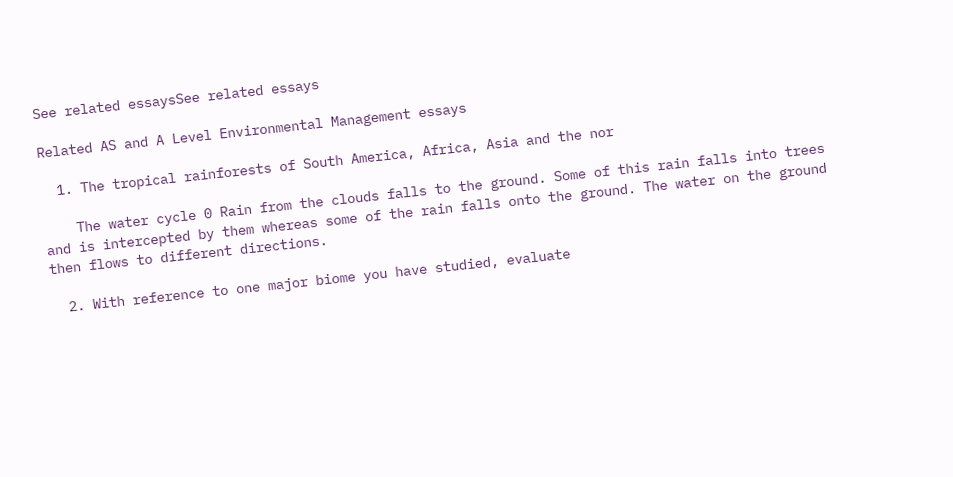See related essaysSee related essays

Related AS and A Level Environmental Management essays

  1. The tropical rainforests of South America, Africa, Asia and the nor

    The water cycle 0 Rain from the clouds falls to the ground. Some of this rain falls into trees and is intercepted by them whereas some of the rain falls onto the ground. The water on the ground then flows to different directions.

  2. With reference to one major biome you have studied, evaluate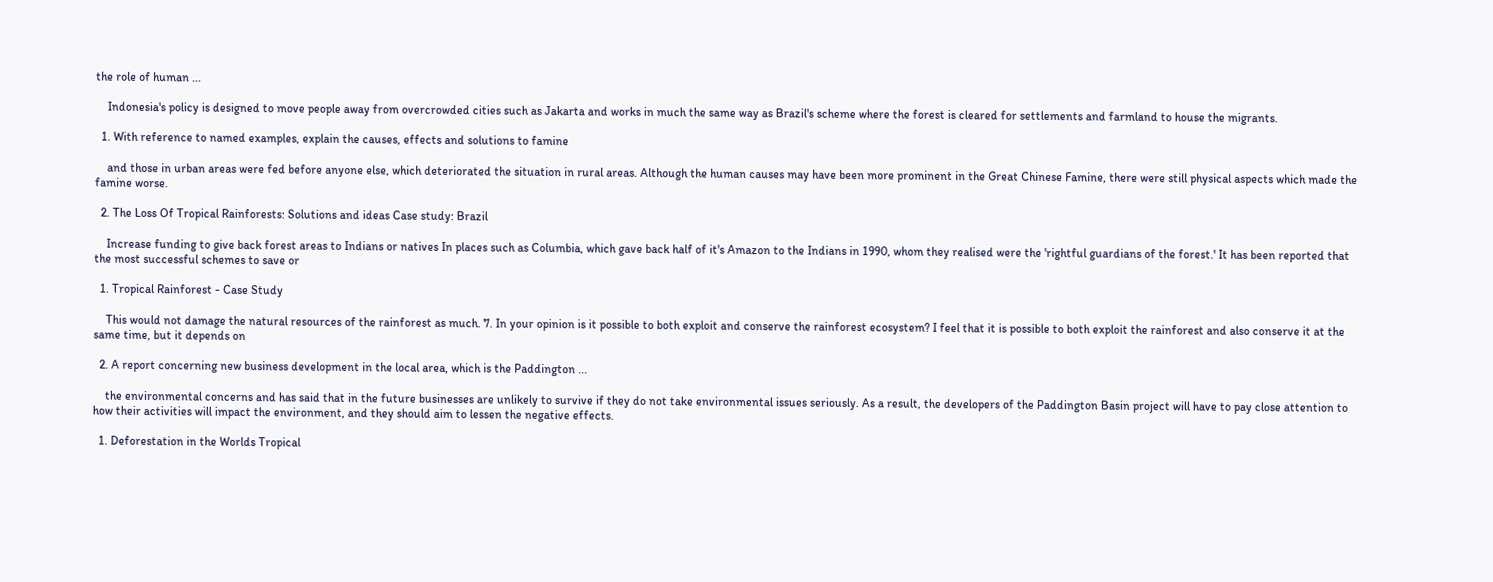the role of human ...

    Indonesia's policy is designed to move people away from overcrowded cities such as Jakarta and works in much the same way as Brazil's scheme where the forest is cleared for settlements and farmland to house the migrants.

  1. With reference to named examples, explain the causes, effects and solutions to famine

    and those in urban areas were fed before anyone else, which deteriorated the situation in rural areas. Although the human causes may have been more prominent in the Great Chinese Famine, there were still physical aspects which made the famine worse.

  2. The Loss Of Tropical Rainforests: Solutions and ideas Case study: Brazil

    Increase funding to give back forest areas to Indians or natives In places such as Columbia, which gave back half of it's Amazon to the Indians in 1990, whom they realised were the 'rightful guardians of the forest.' It has been reported that the most successful schemes to save or

  1. Tropical Rainforest - Case Study

    This would not damage the natural resources of the rainforest as much. 7. In your opinion is it possible to both exploit and conserve the rainforest ecosystem? I feel that it is possible to both exploit the rainforest and also conserve it at the same time, but it depends on

  2. A report concerning new business development in the local area, which is the Paddington ...

    the environmental concerns and has said that in the future businesses are unlikely to survive if they do not take environmental issues seriously. As a result, the developers of the Paddington Basin project will have to pay close attention to how their activities will impact the environment, and they should aim to lessen the negative effects.

  1. Deforestation in the Worlds Tropical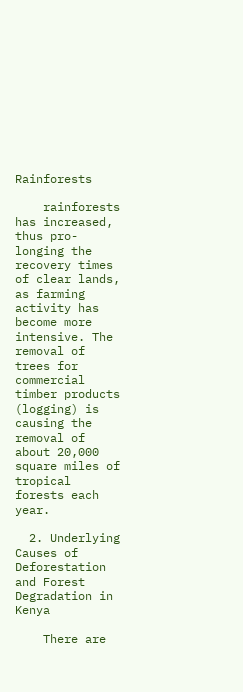Rainforests

    rainforests has increased, thus pro-longing the recovery times of clear lands, as farming activity has become more intensive. The removal of trees for commercial timber products (logging) is causing the removal of about 20,000 square miles of tropical forests each year.

  2. Underlying Causes of Deforestation and Forest Degradation in Kenya

    There are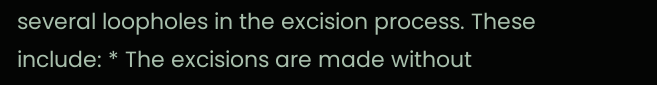several loopholes in the excision process. These include: * The excisions are made without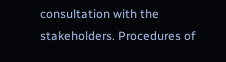consultation with the stakeholders. Procedures of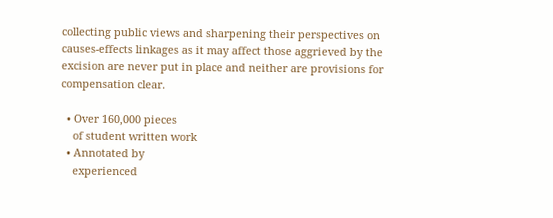collecting public views and sharpening their perspectives on causes-effects linkages as it may affect those aggrieved by the excision are never put in place and neither are provisions for compensation clear.

  • Over 160,000 pieces
    of student written work
  • Annotated by
    experienced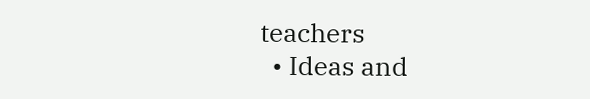teachers
  • Ideas and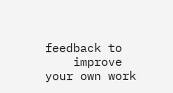feedback to
    improve your own work